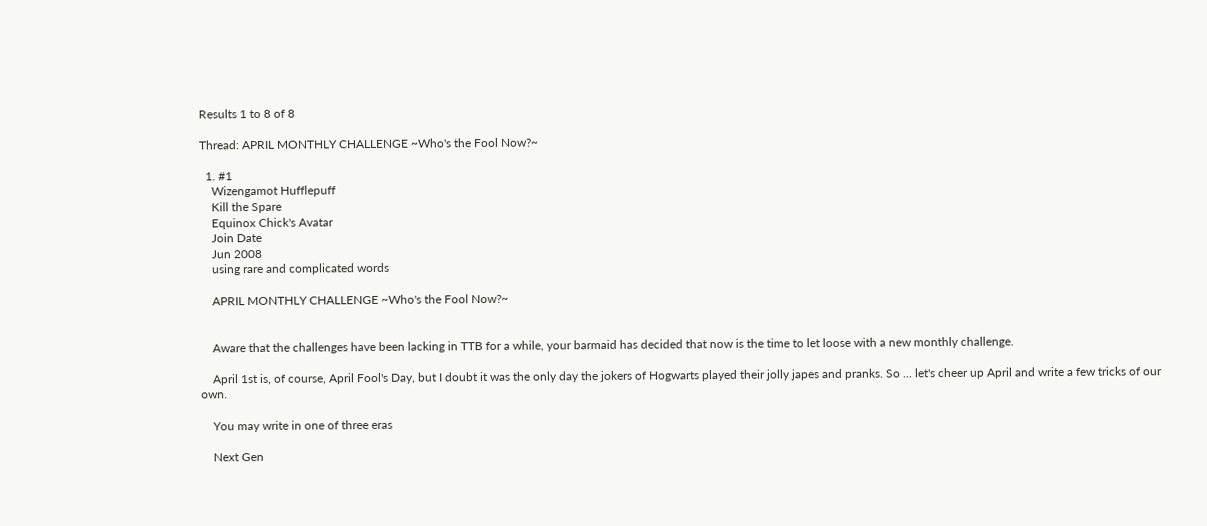Results 1 to 8 of 8

Thread: APRIL MONTHLY CHALLENGE ~Who's the Fool Now?~

  1. #1
    Wizengamot Hufflepuff
    Kill the Spare
    Equinox Chick's Avatar
    Join Date
    Jun 2008
    using rare and complicated words

    APRIL MONTHLY CHALLENGE ~Who's the Fool Now?~


    Aware that the challenges have been lacking in TTB for a while, your barmaid has decided that now is the time to let loose with a new monthly challenge.

    April 1st is, of course, April Fool's Day, but I doubt it was the only day the jokers of Hogwarts played their jolly japes and pranks. So ... let's cheer up April and write a few tricks of our own.

    You may write in one of three eras

    Next Gen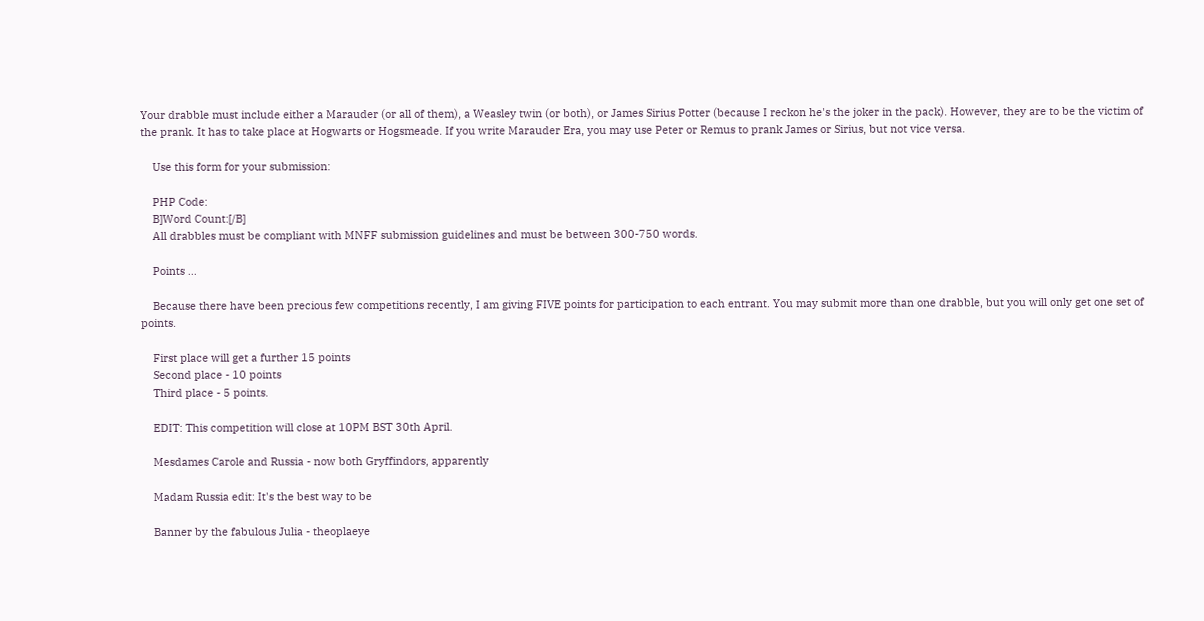Your drabble must include either a Marauder (or all of them), a Weasley twin (or both), or James Sirius Potter (because I reckon he's the joker in the pack). However, they are to be the victim of the prank. It has to take place at Hogwarts or Hogsmeade. If you write Marauder Era, you may use Peter or Remus to prank James or Sirius, but not vice versa.

    Use this form for your submission:

    PHP Code:
    B]Word Count:[/B]
    All drabbles must be compliant with MNFF submission guidelines and must be between 300-750 words.

    Points ...

    Because there have been precious few competitions recently, I am giving FIVE points for participation to each entrant. You may submit more than one drabble, but you will only get one set of points.

    First place will get a further 15 points
    Second place - 10 points
    Third place - 5 points.

    EDIT: This competition will close at 10PM BST 30th April.

    Mesdames Carole and Russia - now both Gryffindors, apparently

    Madam Russia edit: It's the best way to be

    Banner by the fabulous Julia - theoplaeye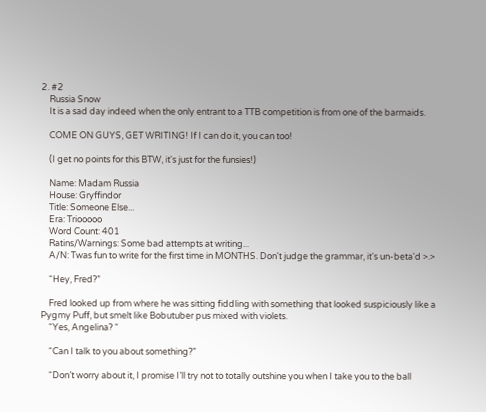2. #2
    Russia Snow
    It is a sad day indeed when the only entrant to a TTB competition is from one of the barmaids.

    COME ON GUYS, GET WRITING! If I can do it, you can too!

    (I get no points for this BTW, it's just for the funsies!)

    Name: Madam Russia
    House: Gryffindor
    Title: Someone Else...
    Era: Triooooo
    Word Count: 401
    Ratins/Warnings: Some bad attempts at writing...
    A/N: Twas fun to write for the first time in MONTHS. Don't judge the grammar, it's un-beta'd >.>

    “Hey, Fred?”

    Fred looked up from where he was sitting fiddling with something that looked suspiciously like a Pygmy Puff, but smelt like Bobutuber pus mixed with violets.
    “Yes, Angelina? “

    “Can I talk to you about something?”

    “Don’t worry about it, I promise I’ll try not to totally outshine you when I take you to the ball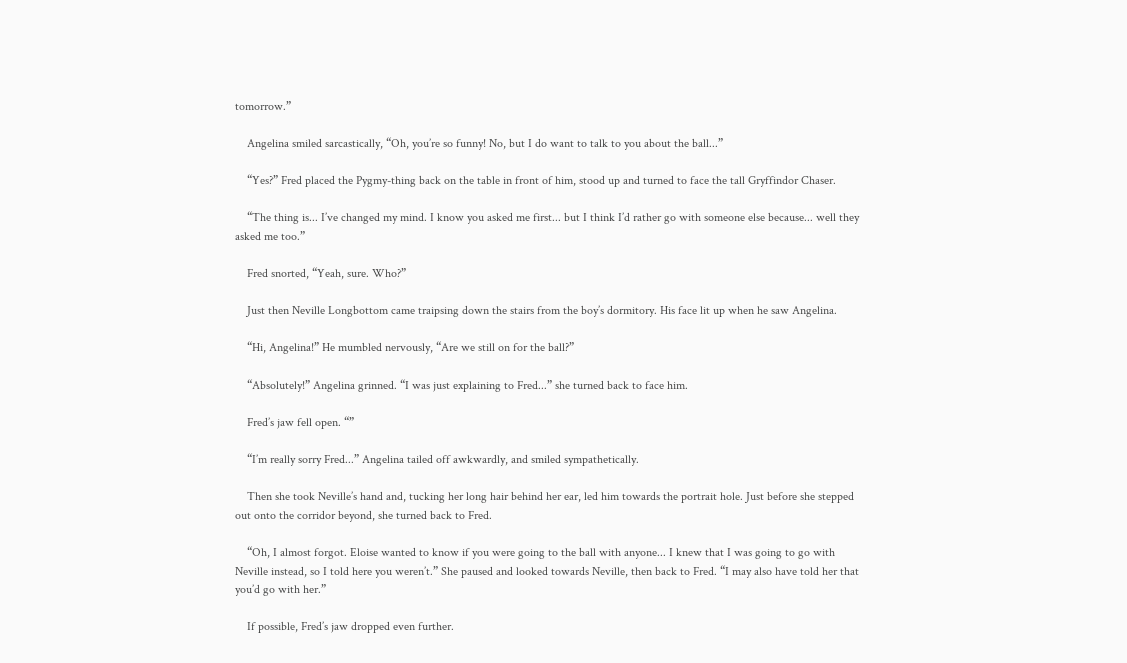tomorrow.”

    Angelina smiled sarcastically, “Oh, you’re so funny! No, but I do want to talk to you about the ball...”

    “Yes?” Fred placed the Pygmy-thing back on the table in front of him, stood up and turned to face the tall Gryffindor Chaser.

    “The thing is... I’ve changed my mind. I know you asked me first... but I think I’d rather go with someone else because... well they asked me too.”

    Fred snorted, “Yeah, sure. Who?”

    Just then Neville Longbottom came traipsing down the stairs from the boy’s dormitory. His face lit up when he saw Angelina.

    “Hi, Angelina!” He mumbled nervously, “Are we still on for the ball?”

    “Absolutely!” Angelina grinned. “I was just explaining to Fred...” she turned back to face him.

    Fred’s jaw fell open. “”

    “I’m really sorry Fred...” Angelina tailed off awkwardly, and smiled sympathetically.

    Then she took Neville’s hand and, tucking her long hair behind her ear, led him towards the portrait hole. Just before she stepped out onto the corridor beyond, she turned back to Fred.

    “Oh, I almost forgot. Eloise wanted to know if you were going to the ball with anyone... I knew that I was going to go with Neville instead, so I told here you weren’t.” She paused and looked towards Neville, then back to Fred. “I may also have told her that you’d go with her.”

    If possible, Fred’s jaw dropped even further.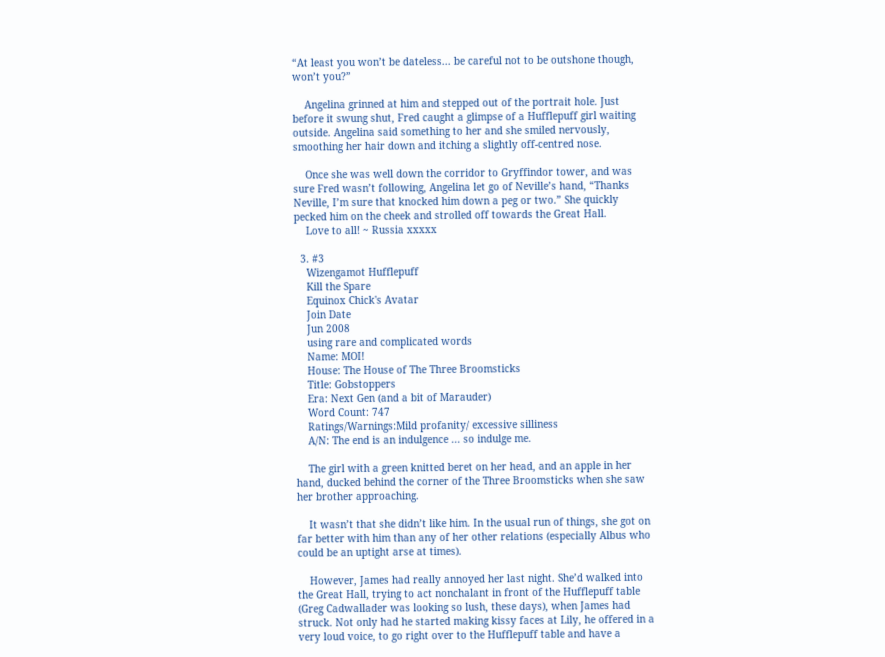“At least you won’t be dateless... be careful not to be outshone though, won’t you?”

    Angelina grinned at him and stepped out of the portrait hole. Just before it swung shut, Fred caught a glimpse of a Hufflepuff girl waiting outside. Angelina said something to her and she smiled nervously, smoothing her hair down and itching a slightly off-centred nose.

    Once she was well down the corridor to Gryffindor tower, and was sure Fred wasn’t following, Angelina let go of Neville’s hand, “Thanks Neville, I’m sure that knocked him down a peg or two.” She quickly pecked him on the cheek and strolled off towards the Great Hall.
    Love to all! ~ Russia xxxxx

  3. #3
    Wizengamot Hufflepuff
    Kill the Spare
    Equinox Chick's Avatar
    Join Date
    Jun 2008
    using rare and complicated words
    Name: MOI!
    House: The House of The Three Broomsticks
    Title: Gobstoppers
    Era: Next Gen (and a bit of Marauder)
    Word Count: 747
    Ratings/Warnings:Mild profanity/ excessive silliness
    A/N: The end is an indulgence ... so indulge me.

    The girl with a green knitted beret on her head, and an apple in her hand, ducked behind the corner of the Three Broomsticks when she saw her brother approaching.

    It wasn’t that she didn’t like him. In the usual run of things, she got on far better with him than any of her other relations (especially Albus who could be an uptight arse at times).

    However, James had really annoyed her last night. She’d walked into the Great Hall, trying to act nonchalant in front of the Hufflepuff table (Greg Cadwallader was looking so lush, these days), when James had struck. Not only had he started making kissy faces at Lily, he offered in a very loud voice, to go right over to the Hufflepuff table and have a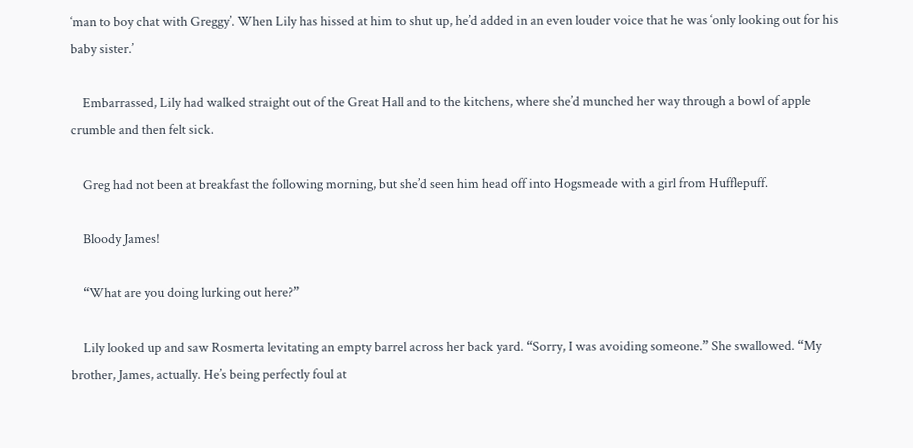‘man to boy chat with Greggy’. When Lily has hissed at him to shut up, he’d added in an even louder voice that he was ‘only looking out for his baby sister.’

    Embarrassed, Lily had walked straight out of the Great Hall and to the kitchens, where she’d munched her way through a bowl of apple crumble and then felt sick.

    Greg had not been at breakfast the following morning, but she’d seen him head off into Hogsmeade with a girl from Hufflepuff.

    Bloody James!

    “What are you doing lurking out here?”

    Lily looked up and saw Rosmerta levitating an empty barrel across her back yard. “Sorry, I was avoiding someone.” She swallowed. “My brother, James, actually. He’s being perfectly foul at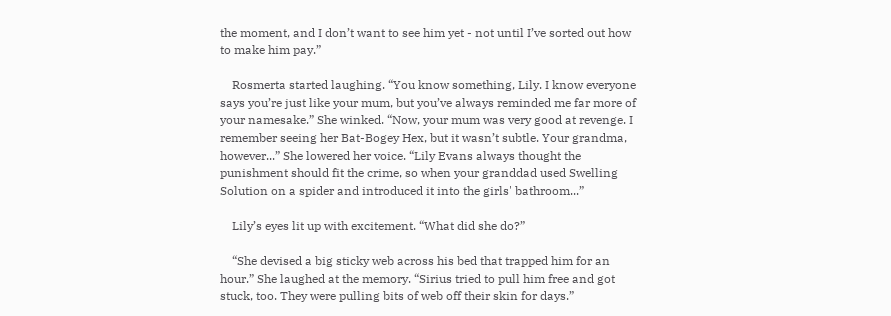the moment, and I don’t want to see him yet - not until I’ve sorted out how to make him pay.”

    Rosmerta started laughing. “You know something, Lily. I know everyone says you’re just like your mum, but you’ve always reminded me far more of your namesake.” She winked. “Now, your mum was very good at revenge. I remember seeing her Bat-Bogey Hex, but it wasn’t subtle. Your grandma, however...” She lowered her voice. “Lily Evans always thought the punishment should fit the crime, so when your granddad used Swelling Solution on a spider and introduced it into the girls' bathroom...”

    Lily’s eyes lit up with excitement. “What did she do?”

    “She devised a big sticky web across his bed that trapped him for an hour.” She laughed at the memory. “Sirius tried to pull him free and got stuck, too. They were pulling bits of web off their skin for days.”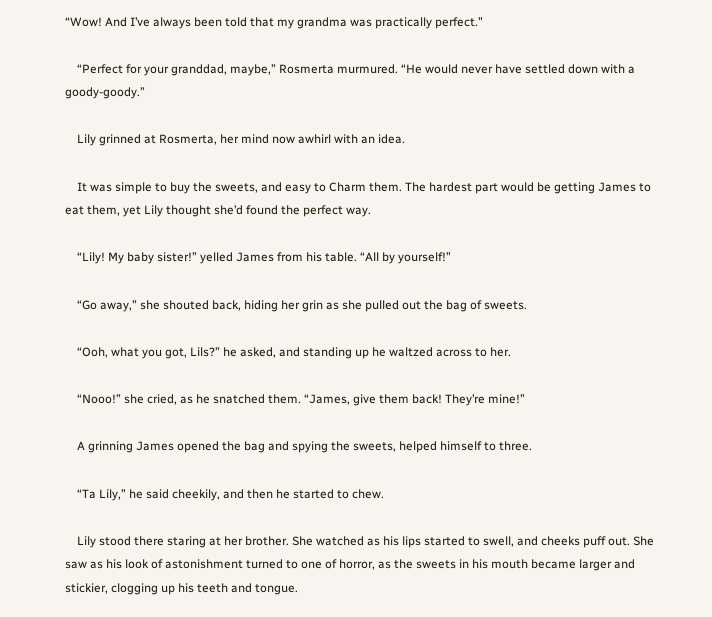“Wow! And I’ve always been told that my grandma was practically perfect.”

    “Perfect for your granddad, maybe,” Rosmerta murmured. “He would never have settled down with a goody-goody.”

    Lily grinned at Rosmerta, her mind now awhirl with an idea.

    It was simple to buy the sweets, and easy to Charm them. The hardest part would be getting James to eat them, yet Lily thought she’d found the perfect way.

    “Lily! My baby sister!” yelled James from his table. “All by yourself!”

    “Go away,” she shouted back, hiding her grin as she pulled out the bag of sweets.

    “Ooh, what you got, Lils?” he asked, and standing up he waltzed across to her.

    “Nooo!” she cried, as he snatched them. “James, give them back! They’re mine!”

    A grinning James opened the bag and spying the sweets, helped himself to three.

    “Ta Lily,” he said cheekily, and then he started to chew.

    Lily stood there staring at her brother. She watched as his lips started to swell, and cheeks puff out. She saw as his look of astonishment turned to one of horror, as the sweets in his mouth became larger and stickier, clogging up his teeth and tongue.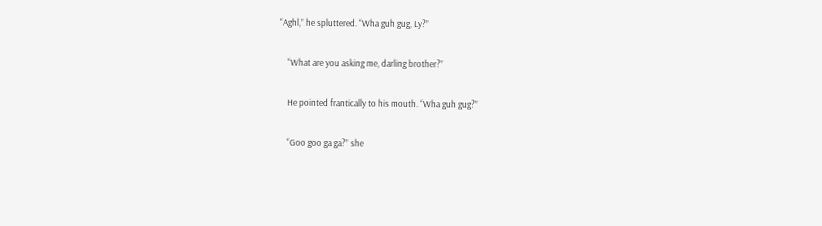“Aghl,” he spluttered. “Wha guh gug, Ly?”

    “What are you asking me, darling brother?”

    He pointed frantically to his mouth. “Wha guh gug?”

    “Goo goo ga ga?” she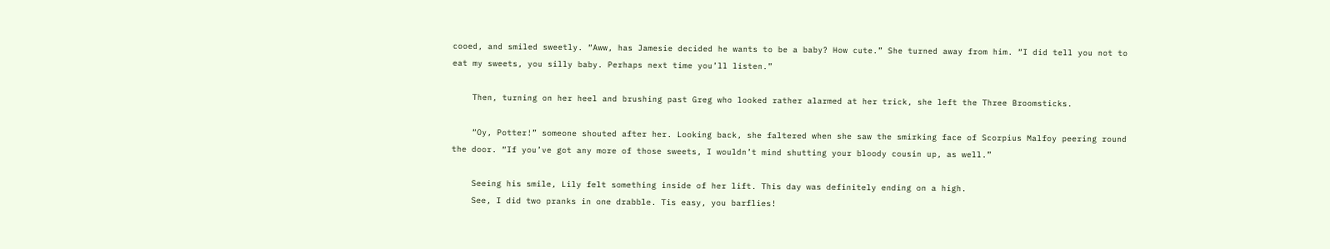cooed, and smiled sweetly. “Aww, has Jamesie decided he wants to be a baby? How cute.” She turned away from him. “I did tell you not to eat my sweets, you silly baby. Perhaps next time you’ll listen.”

    Then, turning on her heel and brushing past Greg who looked rather alarmed at her trick, she left the Three Broomsticks.

    “Oy, Potter!” someone shouted after her. Looking back, she faltered when she saw the smirking face of Scorpius Malfoy peering round the door. “If you’ve got any more of those sweets, I wouldn’t mind shutting your bloody cousin up, as well.”

    Seeing his smile, Lily felt something inside of her lift. This day was definitely ending on a high.
    See, I did two pranks in one drabble. Tis easy, you barflies!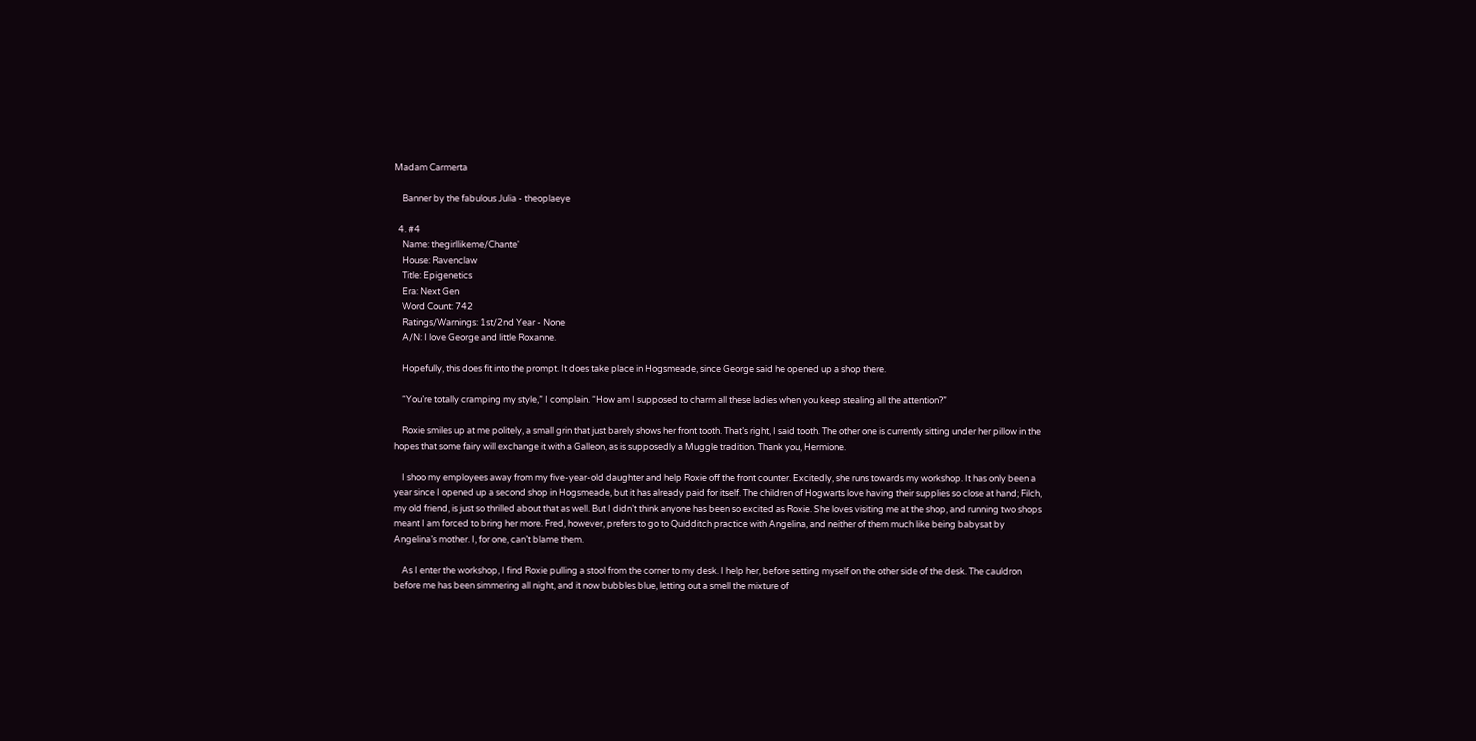Madam Carmerta

    Banner by the fabulous Julia - theoplaeye

  4. #4
    Name: thegirllikeme/Chante'
    House: Ravenclaw
    Title: Epigenetics
    Era: Next Gen
    Word Count: 742
    Ratings/Warnings: 1st/2nd Year - None
    A/N: I love George and little Roxanne.

    Hopefully, this does fit into the prompt. It does take place in Hogsmeade, since George said he opened up a shop there.

    “You’re totally cramping my style,” I complain. “How am I supposed to charm all these ladies when you keep stealing all the attention?”

    Roxie smiles up at me politely, a small grin that just barely shows her front tooth. That’s right, I said tooth. The other one is currently sitting under her pillow in the hopes that some fairy will exchange it with a Galleon, as is supposedly a Muggle tradition. Thank you, Hermione.

    I shoo my employees away from my five-year-old daughter and help Roxie off the front counter. Excitedly, she runs towards my workshop. It has only been a year since I opened up a second shop in Hogsmeade, but it has already paid for itself. The children of Hogwarts love having their supplies so close at hand; Filch, my old friend, is just so thrilled about that as well. But I didn’t think anyone has been so excited as Roxie. She loves visiting me at the shop, and running two shops meant I am forced to bring her more. Fred, however, prefers to go to Quidditch practice with Angelina, and neither of them much like being babysat by Angelina’s mother. I, for one, can’t blame them.

    As I enter the workshop, I find Roxie pulling a stool from the corner to my desk. I help her, before setting myself on the other side of the desk. The cauldron before me has been simmering all night, and it now bubbles blue, letting out a smell the mixture of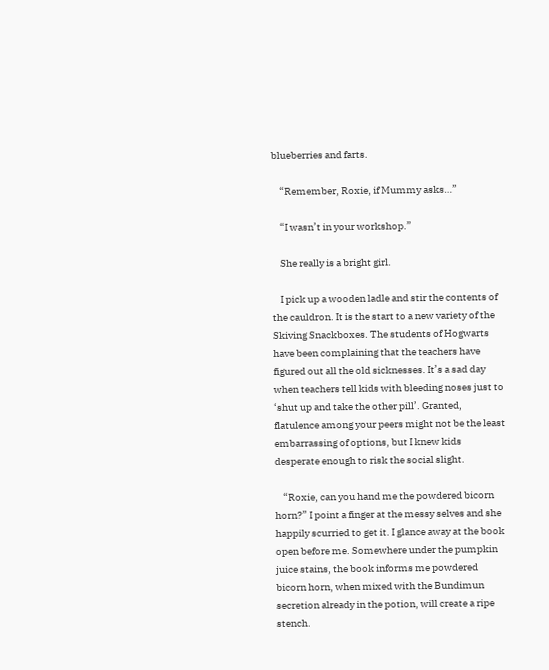blueberries and farts.

    “Remember, Roxie, if Mummy asks…”

    “I wasn’t in your workshop.”

    She really is a bright girl.

    I pick up a wooden ladle and stir the contents of the cauldron. It is the start to a new variety of the Skiving Snackboxes. The students of Hogwarts have been complaining that the teachers have figured out all the old sicknesses. It’s a sad day when teachers tell kids with bleeding noses just to ‘shut up and take the other pill’. Granted, flatulence among your peers might not be the least embarrassing of options, but I knew kids desperate enough to risk the social slight.

    “Roxie, can you hand me the powdered bicorn horn?” I point a finger at the messy selves and she happily scurried to get it. I glance away at the book open before me. Somewhere under the pumpkin juice stains, the book informs me powdered bicorn horn, when mixed with the Bundimun secretion already in the potion, will create a ripe stench.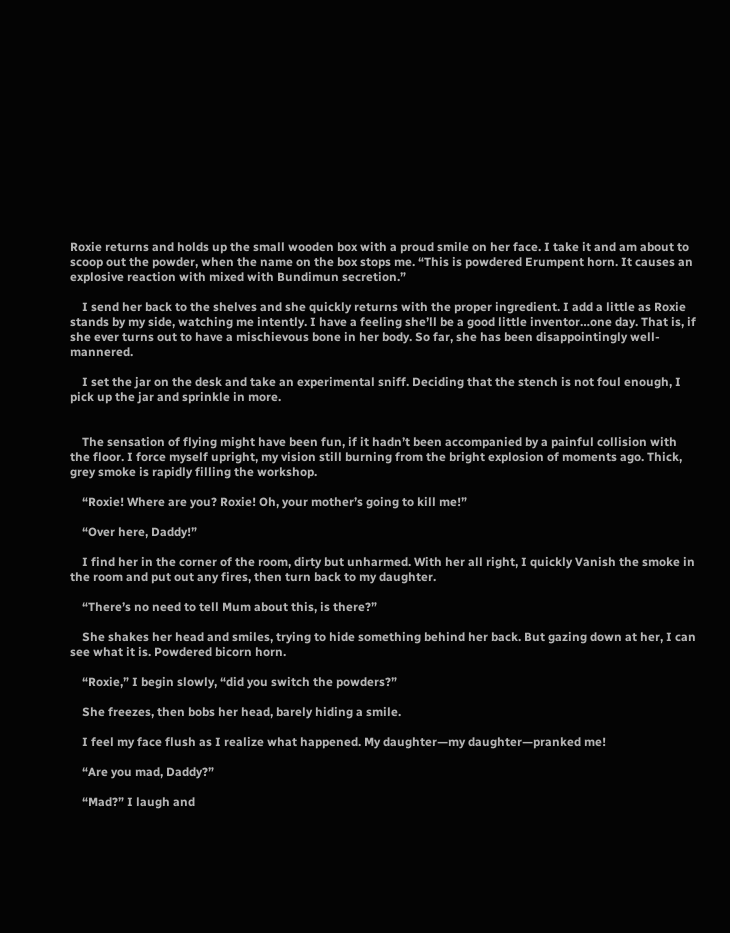Roxie returns and holds up the small wooden box with a proud smile on her face. I take it and am about to scoop out the powder, when the name on the box stops me. “This is powdered Erumpent horn. It causes an explosive reaction with mixed with Bundimun secretion.”

    I send her back to the shelves and she quickly returns with the proper ingredient. I add a little as Roxie stands by my side, watching me intently. I have a feeling she’ll be a good little inventor…one day. That is, if she ever turns out to have a mischievous bone in her body. So far, she has been disappointingly well-mannered.

    I set the jar on the desk and take an experimental sniff. Deciding that the stench is not foul enough, I pick up the jar and sprinkle in more.


    The sensation of flying might have been fun, if it hadn’t been accompanied by a painful collision with the floor. I force myself upright, my vision still burning from the bright explosion of moments ago. Thick, grey smoke is rapidly filling the workshop.

    “Roxie! Where are you? Roxie! Oh, your mother’s going to kill me!”

    “Over here, Daddy!”

    I find her in the corner of the room, dirty but unharmed. With her all right, I quickly Vanish the smoke in the room and put out any fires, then turn back to my daughter.

    “There’s no need to tell Mum about this, is there?”

    She shakes her head and smiles, trying to hide something behind her back. But gazing down at her, I can see what it is. Powdered bicorn horn.

    “Roxie,” I begin slowly, “did you switch the powders?”

    She freezes, then bobs her head, barely hiding a smile.

    I feel my face flush as I realize what happened. My daughter—my daughter—pranked me!

    “Are you mad, Daddy?”

    “Mad?” I laugh and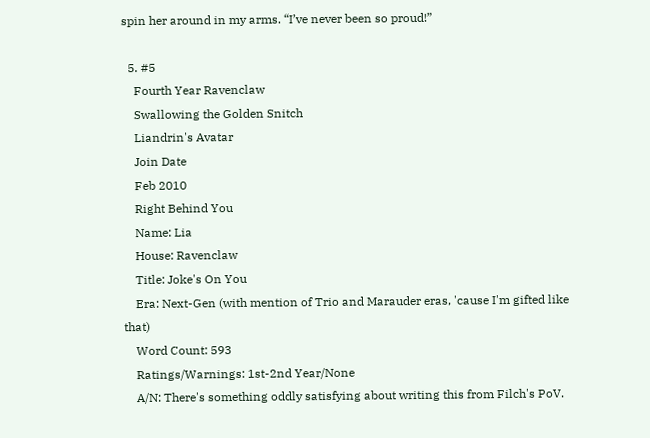spin her around in my arms. “I’ve never been so proud!”

  5. #5
    Fourth Year Ravenclaw
    Swallowing the Golden Snitch
    Liandrin's Avatar
    Join Date
    Feb 2010
    Right Behind You
    Name: Lia
    House: Ravenclaw
    Title: Joke's On You
    Era: Next-Gen (with mention of Trio and Marauder eras, 'cause I'm gifted like that)
    Word Count: 593
    Ratings/Warnings: 1st-2nd Year/None
    A/N: There's something oddly satisfying about writing this from Filch's PoV.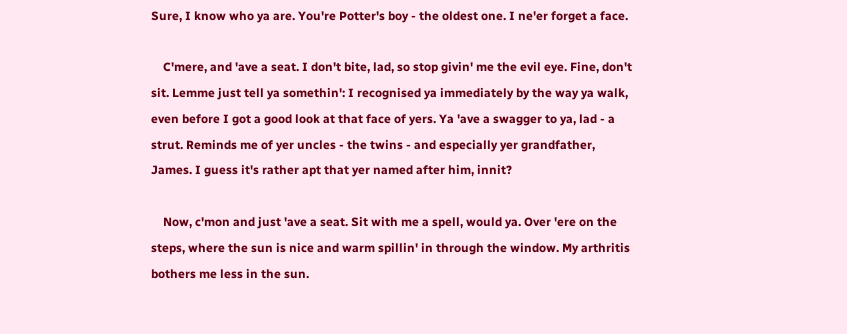Sure, I know who ya are. You're Potter's boy - the oldest one. I ne'er forget a face.

    C'mere, and 'ave a seat. I don't bite, lad, so stop givin' me the evil eye. Fine, don't sit. Lemme just tell ya somethin': I recognised ya immediately by the way ya walk, even before I got a good look at that face of yers. Ya 'ave a swagger to ya, lad - a strut. Reminds me of yer uncles - the twins - and especially yer grandfather, James. I guess it's rather apt that yer named after him, innit?

    Now, c'mon and just 'ave a seat. Sit with me a spell, would ya. Over 'ere on the steps, where the sun is nice and warm spillin' in through the window. My arthritis bothers me less in the sun.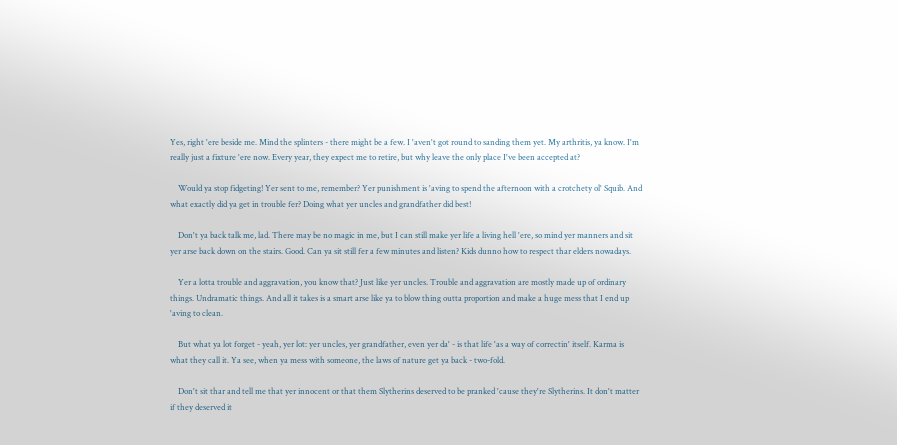Yes, right 'ere beside me. Mind the splinters - there might be a few. I 'aven't got round to sanding them yet. My arthritis, ya know. I'm really just a fixture 'ere now. Every year, they expect me to retire, but why leave the only place I've been accepted at?

    Would ya stop fidgeting! Yer sent to me, remember? Yer punishment is 'aving to spend the afternoon with a crotchety ol' Squib. And what exactly did ya get in trouble fer? Doing what yer uncles and grandfather did best!

    Don't ya back talk me, lad. There may be no magic in me, but I can still make yer life a living hell 'ere, so mind yer manners and sit yer arse back down on the stairs. Good. Can ya sit still fer a few minutes and listen? Kids dunno how to respect thar elders nowadays.

    Yer a lotta trouble and aggravation, you know that? Just like yer uncles. Trouble and aggravation are mostly made up of ordinary things. Undramatic things. And all it takes is a smart arse like ya to blow thing outta proportion and make a huge mess that I end up 'aving to clean.

    But what ya lot forget - yeah, yer lot: yer uncles, yer grandfather, even yer da' - is that life 'as a way of correctin' itself. Karma is what they call it. Ya see, when ya mess with someone, the laws of nature get ya back - two-fold.

    Don't sit thar and tell me that yer innocent or that them Slytherins deserved to be pranked 'cause they're Slytherins. It don't matter if they deserved it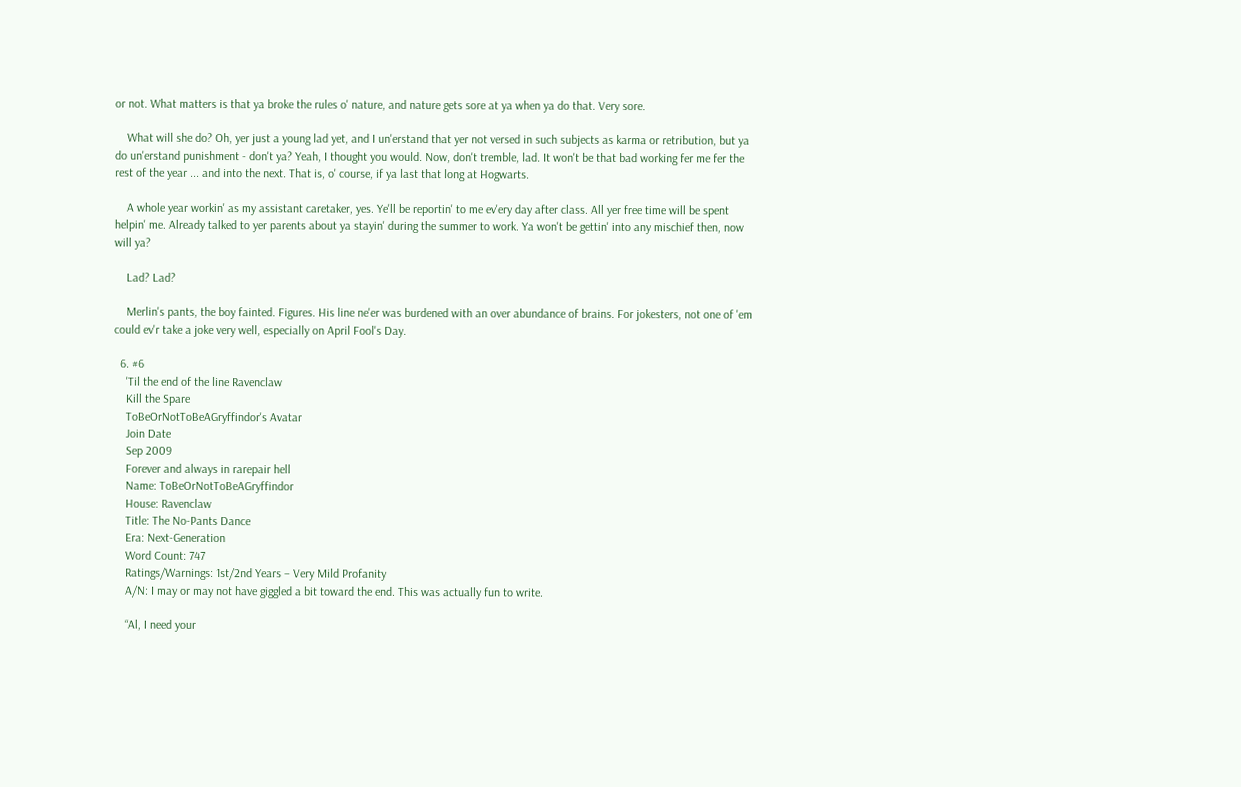or not. What matters is that ya broke the rules o' nature, and nature gets sore at ya when ya do that. Very sore.

    What will she do? Oh, yer just a young lad yet, and I un'erstand that yer not versed in such subjects as karma or retribution, but ya do un'erstand punishment - don't ya? Yeah, I thought you would. Now, don't tremble, lad. It won't be that bad working fer me fer the rest of the year ... and into the next. That is, o' course, if ya last that long at Hogwarts.

    A whole year workin' as my assistant caretaker, yes. Ye'll be reportin' to me ev'ery day after class. All yer free time will be spent helpin' me. Already talked to yer parents about ya stayin' during the summer to work. Ya won't be gettin' into any mischief then, now will ya?

    Lad? Lad?

    Merlin's pants, the boy fainted. Figures. His line ne'er was burdened with an over abundance of brains. For jokesters, not one of 'em could ev'r take a joke very well, especially on April Fool's Day.

  6. #6
    'Til the end of the line Ravenclaw
    Kill the Spare
    ToBeOrNotToBeAGryffindor's Avatar
    Join Date
    Sep 2009
    Forever and always in rarepair hell
    Name: ToBeOrNotToBeAGryffindor
    House: Ravenclaw
    Title: The No-Pants Dance
    Era: Next-Generation
    Word Count: 747
    Ratings/Warnings: 1st/2nd Years – Very Mild Profanity
    A/N: I may or may not have giggled a bit toward the end. This was actually fun to write.

    “Al, I need your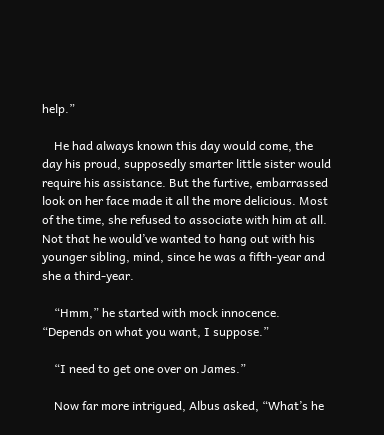help.”

    He had always known this day would come, the day his proud, supposedly smarter little sister would require his assistance. But the furtive, embarrassed look on her face made it all the more delicious. Most of the time, she refused to associate with him at all. Not that he would’ve wanted to hang out with his younger sibling, mind, since he was a fifth-year and she a third-year.

    “Hmm,” he started with mock innocence. “Depends on what you want, I suppose.”

    “I need to get one over on James.”

    Now far more intrigued, Albus asked, “What’s he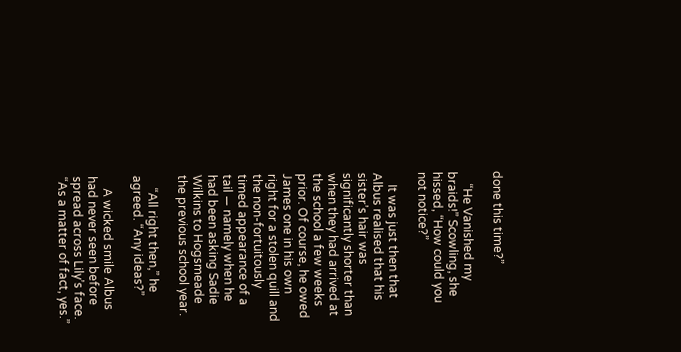done this time?”

    “He Vanished my braids!” Scowling, she hissed, “How could you not notice?”

    It was just then that Albus realised that his sister’s hair was significantly shorter than when they had arrived at the school a few weeks prior. Of course, he owed James one in his own right for a stolen quill and the non-fortuitously timed appearance of a tail — namely when he had been asking Sadie Wilkins to Hogsmeade the previous school year.

    “All right then,” he agreed. “Any ideas?”

    A wicked smile Albus had never seen before spread across Lily’s face. “As a matter of fact, yes.”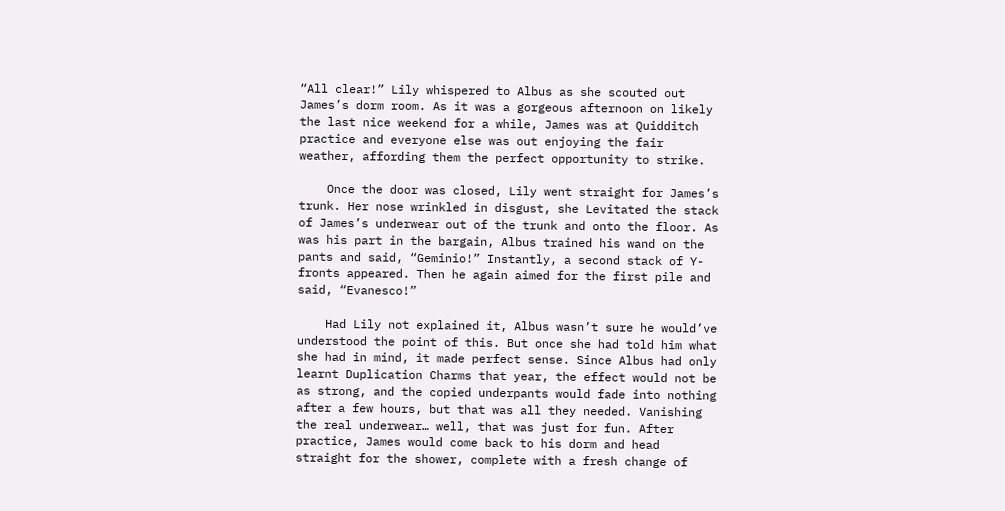“All clear!” Lily whispered to Albus as she scouted out James’s dorm room. As it was a gorgeous afternoon on likely the last nice weekend for a while, James was at Quidditch practice and everyone else was out enjoying the fair weather, affording them the perfect opportunity to strike.

    Once the door was closed, Lily went straight for James’s trunk. Her nose wrinkled in disgust, she Levitated the stack of James’s underwear out of the trunk and onto the floor. As was his part in the bargain, Albus trained his wand on the pants and said, “Geminio!” Instantly, a second stack of Y-fronts appeared. Then he again aimed for the first pile and said, “Evanesco!”

    Had Lily not explained it, Albus wasn’t sure he would’ve understood the point of this. But once she had told him what she had in mind, it made perfect sense. Since Albus had only learnt Duplication Charms that year, the effect would not be as strong, and the copied underpants would fade into nothing after a few hours, but that was all they needed. Vanishing the real underwear… well, that was just for fun. After practice, James would come back to his dorm and head straight for the shower, complete with a fresh change of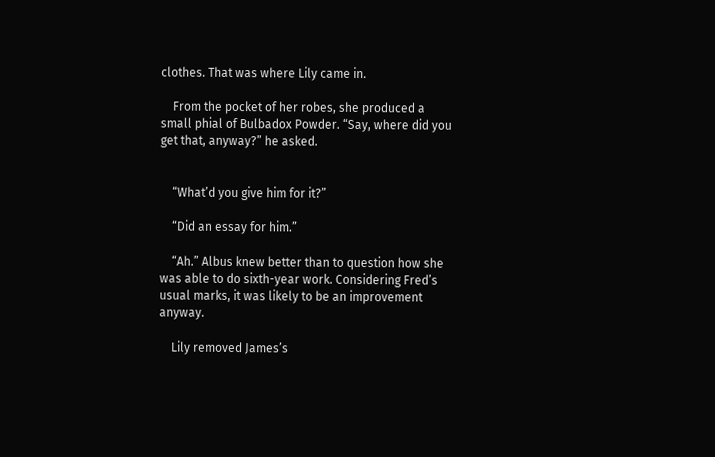clothes. That was where Lily came in.

    From the pocket of her robes, she produced a small phial of Bulbadox Powder. “Say, where did you get that, anyway?” he asked.


    “What’d you give him for it?”

    “Did an essay for him.”

    “Ah.” Albus knew better than to question how she was able to do sixth-year work. Considering Fred’s usual marks, it was likely to be an improvement anyway.

    Lily removed James’s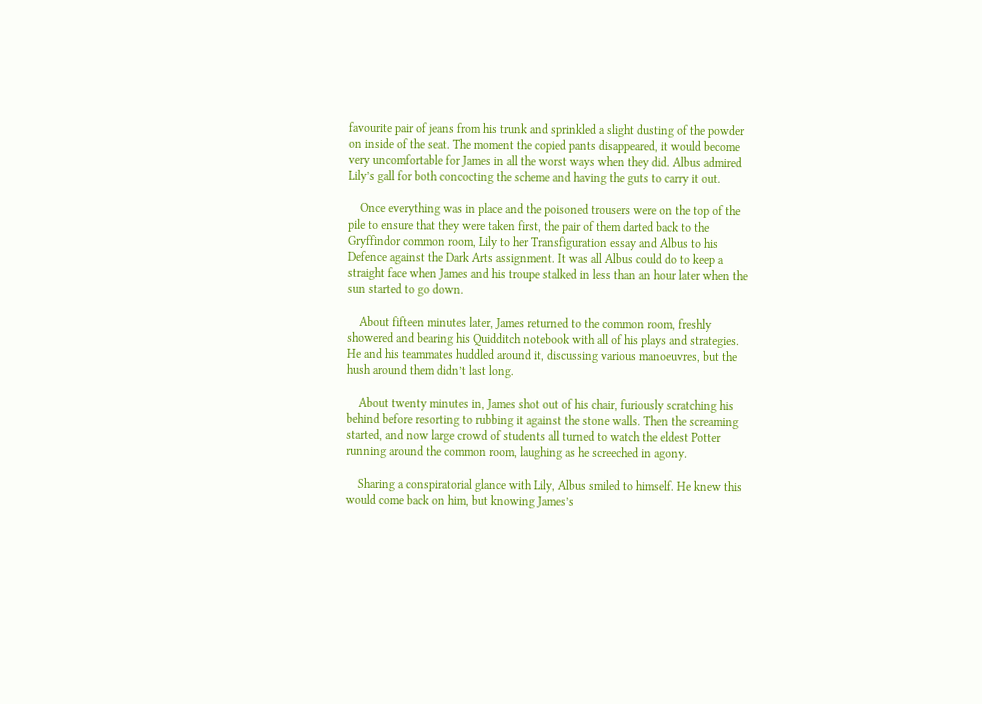favourite pair of jeans from his trunk and sprinkled a slight dusting of the powder on inside of the seat. The moment the copied pants disappeared, it would become very uncomfortable for James in all the worst ways when they did. Albus admired Lily’s gall for both concocting the scheme and having the guts to carry it out.

    Once everything was in place and the poisoned trousers were on the top of the pile to ensure that they were taken first, the pair of them darted back to the Gryffindor common room, Lily to her Transfiguration essay and Albus to his Defence against the Dark Arts assignment. It was all Albus could do to keep a straight face when James and his troupe stalked in less than an hour later when the sun started to go down.

    About fifteen minutes later, James returned to the common room, freshly showered and bearing his Quidditch notebook with all of his plays and strategies. He and his teammates huddled around it, discussing various manoeuvres, but the hush around them didn’t last long.

    About twenty minutes in, James shot out of his chair, furiously scratching his behind before resorting to rubbing it against the stone walls. Then the screaming started, and now large crowd of students all turned to watch the eldest Potter running around the common room, laughing as he screeched in agony.

    Sharing a conspiratorial glance with Lily, Albus smiled to himself. He knew this would come back on him, but knowing James’s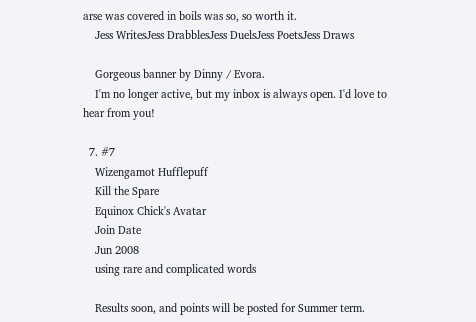arse was covered in boils was so, so worth it.
    Jess WritesJess DrabblesJess DuelsJess PoetsJess Draws

    Gorgeous banner by Dinny / Evora.
    I'm no longer active, but my inbox is always open. I'd love to hear from you!

  7. #7
    Wizengamot Hufflepuff
    Kill the Spare
    Equinox Chick's Avatar
    Join Date
    Jun 2008
    using rare and complicated words

    Results soon, and points will be posted for Summer term.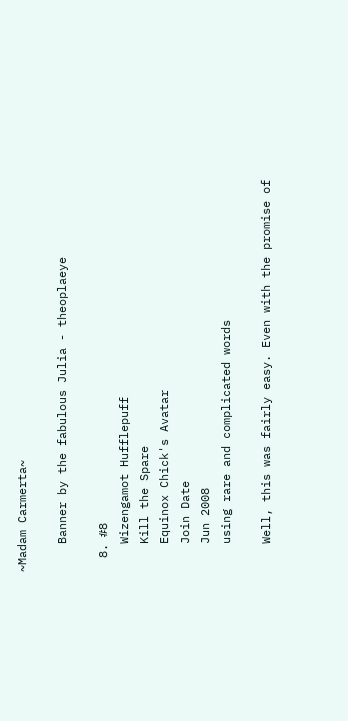~Madam Carmerta~

    Banner by the fabulous Julia - theoplaeye

  8. #8
    Wizengamot Hufflepuff
    Kill the Spare
    Equinox Chick's Avatar
    Join Date
    Jun 2008
    using rare and complicated words

    Well, this was fairly easy. Even with the promise of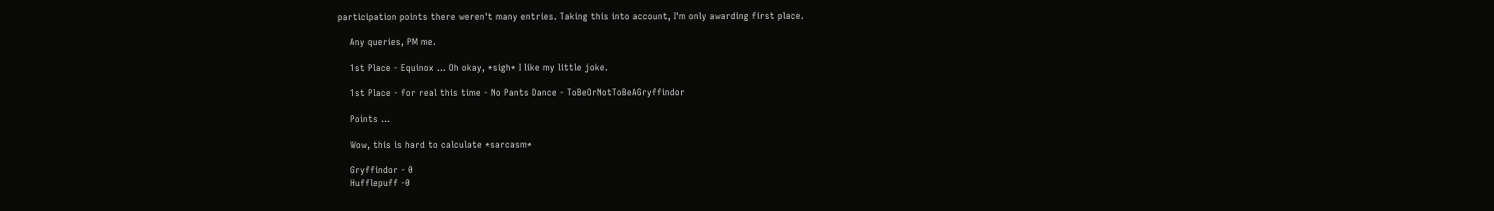participation points there weren't many entries. Taking this into account, I'm only awarding first place.

    Any queries, PM me.

    1st Place - Equinox ... Oh okay, *sigh* I like my little joke.

    1st Place - for real this time - No Pants Dance - ToBeOrNotToBeAGryffindor

    Points ...

    Wow, this is hard to calculate *sarcasm*

    Gryffindor - 0
    Hufflepuff -0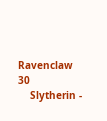Ravenclaw 30
    Slytherin -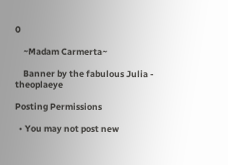0

    ~Madam Carmerta~

    Banner by the fabulous Julia - theoplaeye

Posting Permissions

  • You may not post new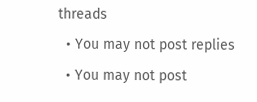threads
  • You may not post replies
  • You may not post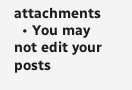attachments
  • You may not edit your posts